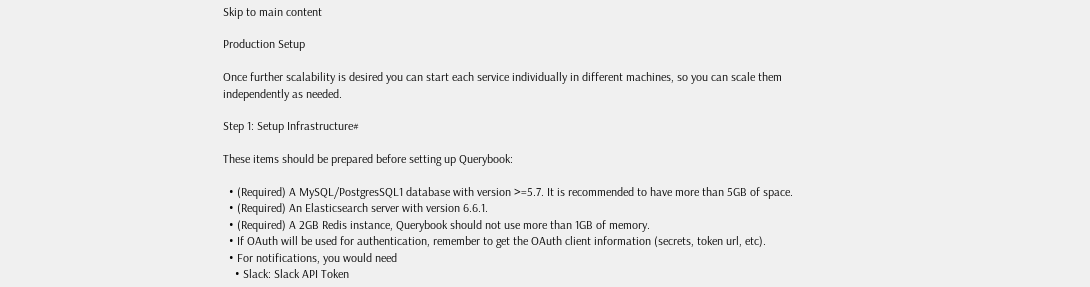Skip to main content

Production Setup

Once further scalability is desired you can start each service individually in different machines, so you can scale them independently as needed.

Step 1: Setup Infrastructure#

These items should be prepared before setting up Querybook:

  • (Required) A MySQL/PostgresSQL1 database with version >=5.7. It is recommended to have more than 5GB of space.
  • (Required) An Elasticsearch server with version 6.6.1.
  • (Required) A 2GB Redis instance, Querybook should not use more than 1GB of memory.
  • If OAuth will be used for authentication, remember to get the OAuth client information (secrets, token url, etc).
  • For notifications, you would need
    • Slack: Slack API Token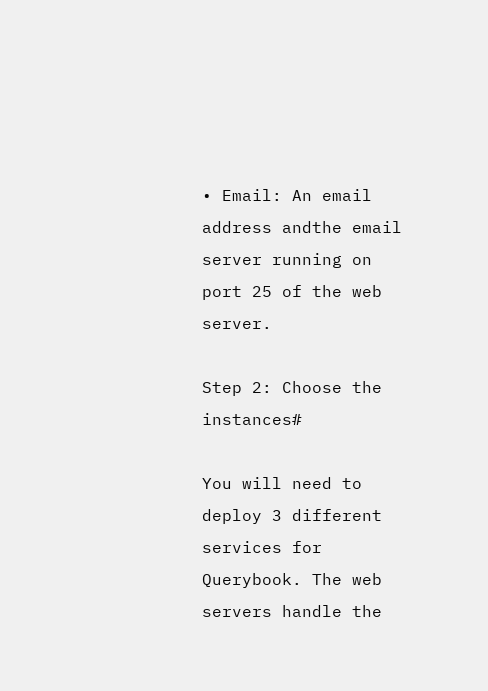• Email: An email address andthe email server running on port 25 of the web server.

Step 2: Choose the instances#

You will need to deploy 3 different services for Querybook. The web servers handle the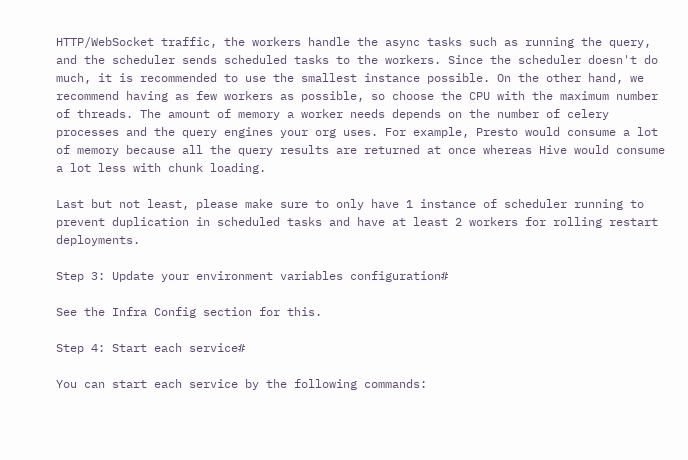HTTP/WebSocket traffic, the workers handle the async tasks such as running the query, and the scheduler sends scheduled tasks to the workers. Since the scheduler doesn't do much, it is recommended to use the smallest instance possible. On the other hand, we recommend having as few workers as possible, so choose the CPU with the maximum number of threads. The amount of memory a worker needs depends on the number of celery processes and the query engines your org uses. For example, Presto would consume a lot of memory because all the query results are returned at once whereas Hive would consume a lot less with chunk loading.

Last but not least, please make sure to only have 1 instance of scheduler running to prevent duplication in scheduled tasks and have at least 2 workers for rolling restart deployments.

Step 3: Update your environment variables configuration#

See the Infra Config section for this.

Step 4: Start each service#

You can start each service by the following commands: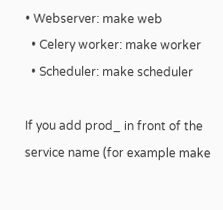• Webserver: make web
  • Celery worker: make worker
  • Scheduler: make scheduler

If you add prod_ in front of the service name (for example make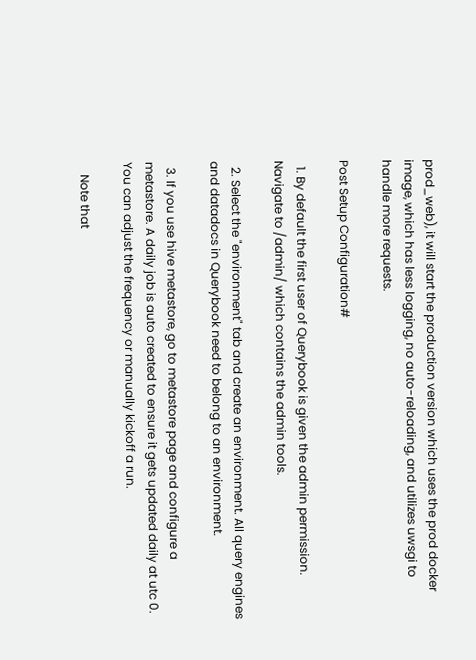prod_web), it will start the production version which uses the prod docker image, which has less logging, no auto-reloading, and utilizes uwsgi to handle more requests.

Post Setup Configuration#

  1. By default the first user of Querybook is given the admin permission. Navigate to /admin/ which contains the admin tools.

  2. Select the "environment" tab and create an environment. All query engines and datadocs in Querybook need to belong to an environment.

  3. If you use hive metastore, go to metastore page and configure a metastore. A daily job is auto created to ensure it gets updated daily at utc 0. You can adjust the frequency or manually kickoff a run.

    Note that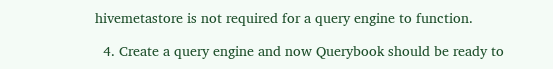hivemetastore is not required for a query engine to function.

  4. Create a query engine and now Querybook should be ready to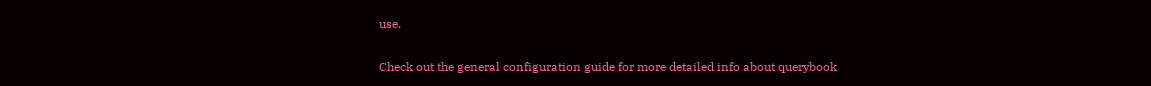use.

Check out the general configuration guide for more detailed info about querybook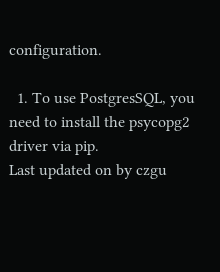configuration.

  1. To use PostgresSQL, you need to install the psycopg2 driver via pip.
Last updated on by czgu